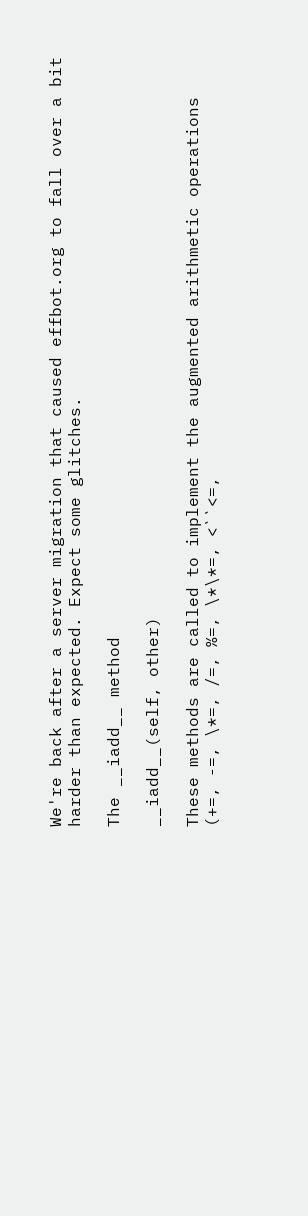We're back after a server migration that caused effbot.org to fall over a bit harder than expected. Expect some glitches.

The __iadd__ method

__iadd__(self, other)

These methods are called to implement the augmented arithmetic operations (+=, -=, \*=, /=, %=, \*\*=, <``<=,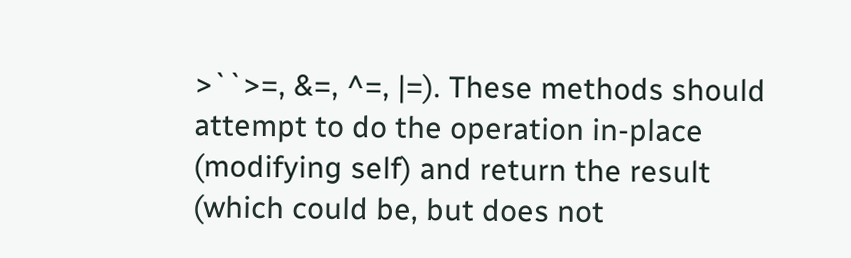>``>=, &=, ^=, |=). These methods should attempt to do the operation in-place (modifying self) and return the result (which could be, but does not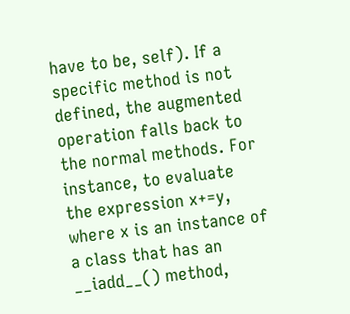have to be, self). If a specific method is not defined, the augmented operation falls back to the normal methods. For instance, to evaluate the expression x+=y, where x is an instance of a class that has an __iadd__() method,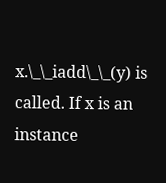x.\_\_iadd\_\_(y) is called. If x is an instance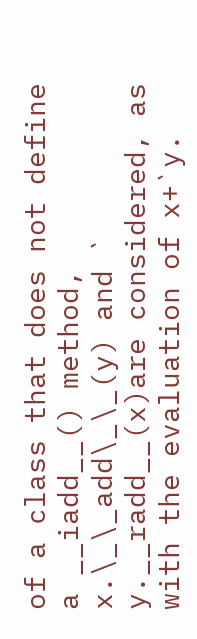of a class that does not define a __iadd__() method, x.\_\_add\_\_(y) and ` y.__radd__(x)are considered, as with the evaluation of x+`y.